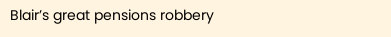Blair’s great pensions robbery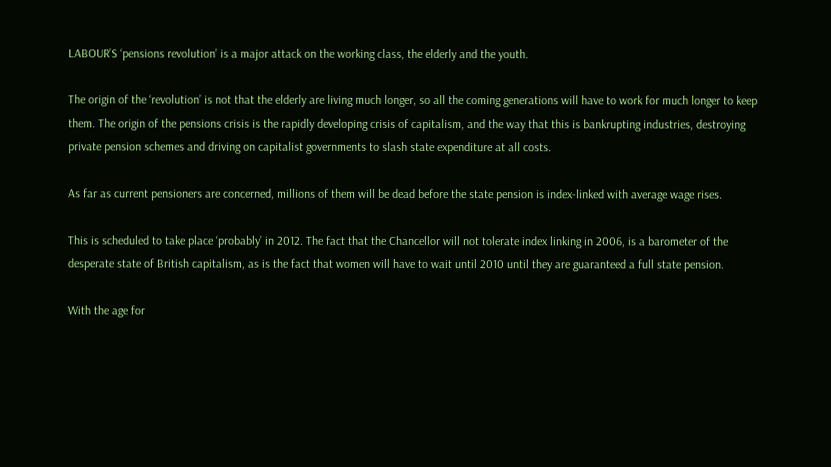LABOUR’S ‘pensions revolution’ is a major attack on the working class, the elderly and the youth.

The origin of the ‘revolution’ is not that the elderly are living much longer, so all the coming generations will have to work for much longer to keep them. The origin of the pensions crisis is the rapidly developing crisis of capitalism, and the way that this is bankrupting industries, destroying private pension schemes and driving on capitalist governments to slash state expenditure at all costs.

As far as current pensioners are concerned, millions of them will be dead before the state pension is index-linked with average wage rises.

This is scheduled to take place ‘probably’ in 2012. The fact that the Chancellor will not tolerate index linking in 2006, is a barometer of the desperate state of British capitalism, as is the fact that women will have to wait until 2010 until they are guaranteed a full state pension.

With the age for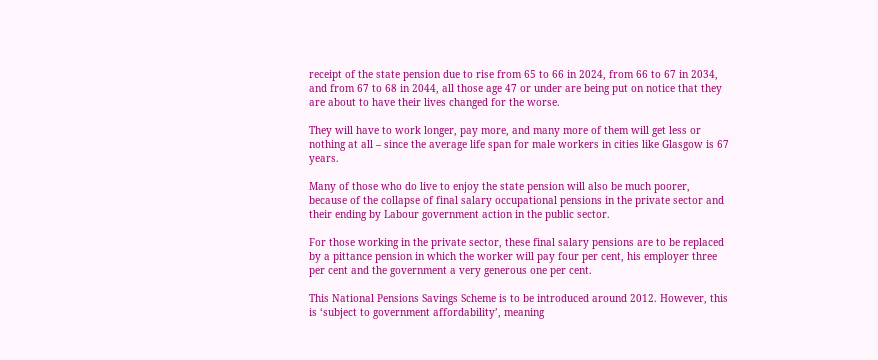receipt of the state pension due to rise from 65 to 66 in 2024, from 66 to 67 in 2034, and from 67 to 68 in 2044, all those age 47 or under are being put on notice that they are about to have their lives changed for the worse.

They will have to work longer, pay more, and many more of them will get less or nothing at all – since the average life span for male workers in cities like Glasgow is 67 years.

Many of those who do live to enjoy the state pension will also be much poorer, because of the collapse of final salary occupational pensions in the private sector and their ending by Labour government action in the public sector.

For those working in the private sector, these final salary pensions are to be replaced by a pittance pension in which the worker will pay four per cent, his employer three per cent and the government a very generous one per cent.

This National Pensions Savings Scheme is to be introduced around 2012. However, this is ‘subject to government affordability’, meaning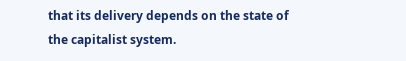that its delivery depends on the state of the capitalist system.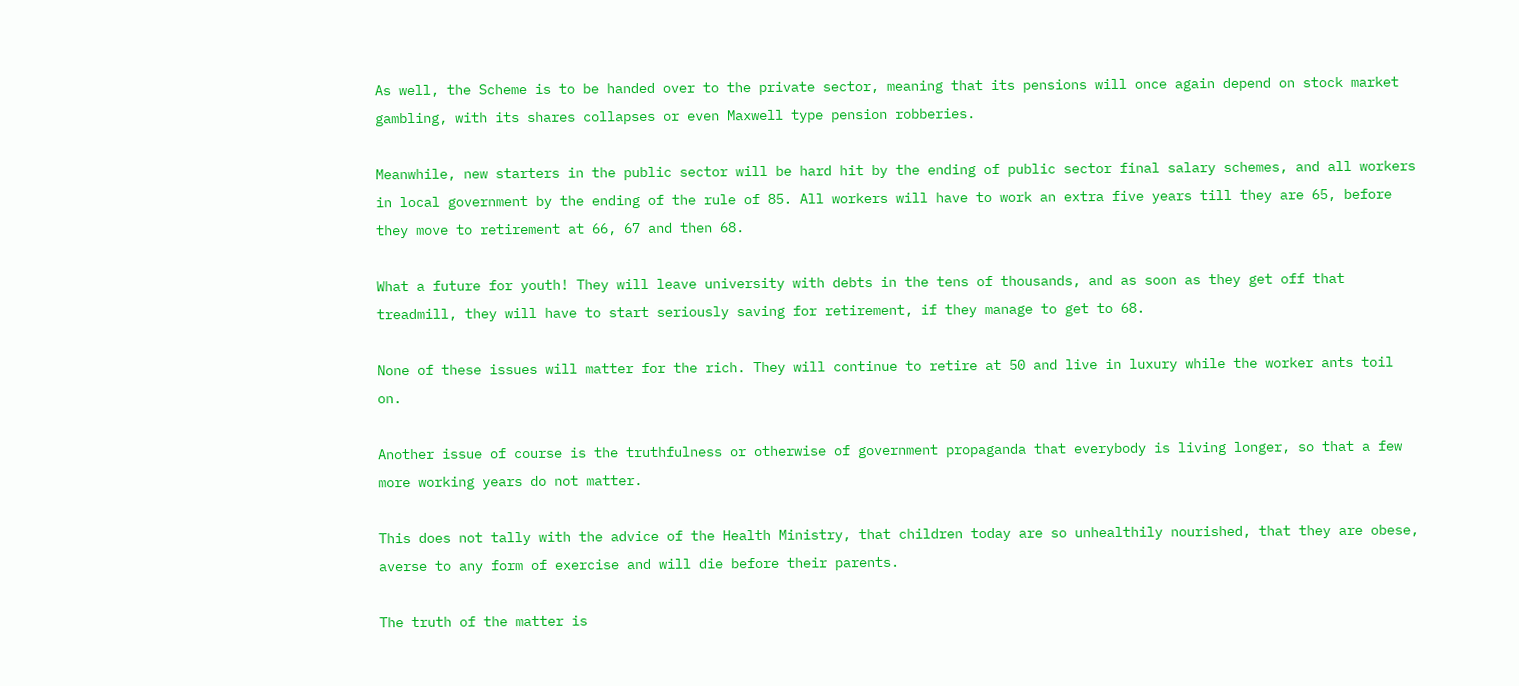As well, the Scheme is to be handed over to the private sector, meaning that its pensions will once again depend on stock market gambling, with its shares collapses or even Maxwell type pension robberies.

Meanwhile, new starters in the public sector will be hard hit by the ending of public sector final salary schemes, and all workers in local government by the ending of the rule of 85. All workers will have to work an extra five years till they are 65, before they move to retirement at 66, 67 and then 68.

What a future for youth! They will leave university with debts in the tens of thousands, and as soon as they get off that treadmill, they will have to start seriously saving for retirement, if they manage to get to 68.

None of these issues will matter for the rich. They will continue to retire at 50 and live in luxury while the worker ants toil on.

Another issue of course is the truthfulness or otherwise of government propaganda that everybody is living longer, so that a few more working years do not matter.

This does not tally with the advice of the Health Ministry, that children today are so unhealthily nourished, that they are obese, averse to any form of exercise and will die before their parents.

The truth of the matter is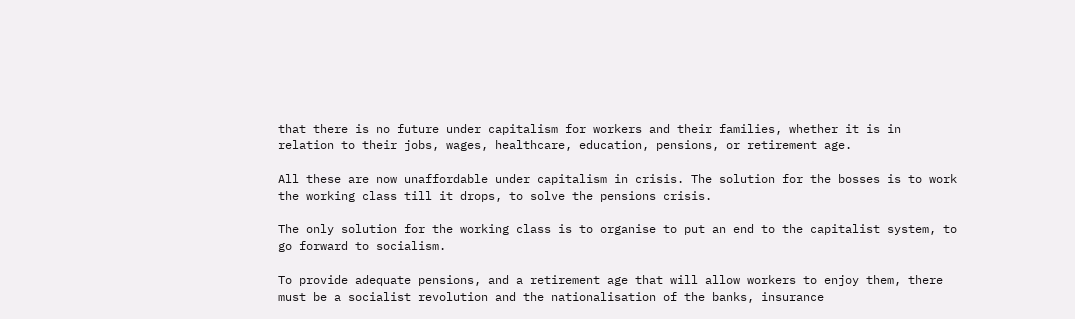that there is no future under capitalism for workers and their families, whether it is in relation to their jobs, wages, healthcare, education, pensions, or retirement age.

All these are now unaffordable under capitalism in crisis. The solution for the bosses is to work the working class till it drops, to solve the pensions crisis.

The only solution for the working class is to organise to put an end to the capitalist system, to go forward to socialism.

To provide adequate pensions, and a retirement age that will allow workers to enjoy them, there must be a socialist revolution and the nationalisation of the banks, insurance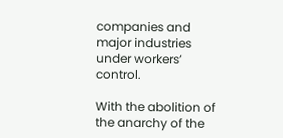companies and major industries under workers’ control.

With the abolition of the anarchy of the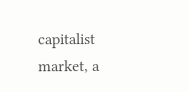capitalist market, a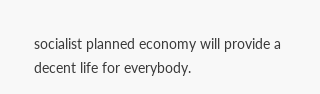socialist planned economy will provide a decent life for everybody.